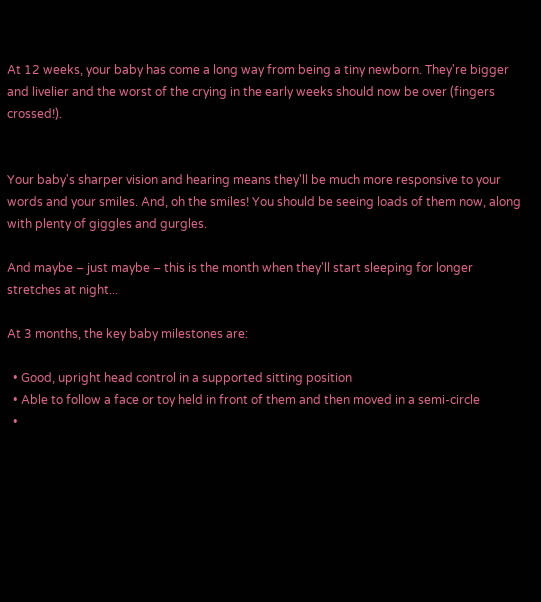At 12 weeks, your baby has come a long way from being a tiny newborn. They're bigger and livelier and the worst of the crying in the early weeks should now be over (fingers crossed!).


Your baby's sharper vision and hearing means they'll be much more responsive to your words and your smiles. And, oh the smiles! You should be seeing loads of them now, along with plenty of giggles and gurgles.

And maybe – just maybe – this is the month when they'll start sleeping for longer stretches at night...

At 3 months, the key baby milestones are:

  • Good, upright head control in a supported sitting position
  • Able to follow a face or toy held in front of them and then moved in a semi-circle
  •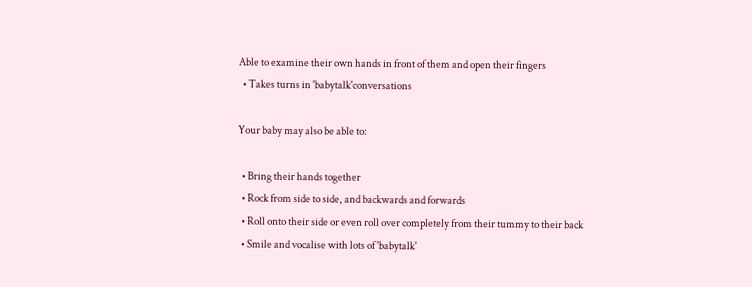Able to examine their own hands in front of them and open their fingers
  • Takes turns in 'babytalk'conversations

Your baby may also be able to:

  • Bring their hands together
  • Rock from side to side, and backwards and forwards
  • Roll onto their side or even roll over completely from their tummy to their back
  • Smile and vocalise with lots of 'babytalk'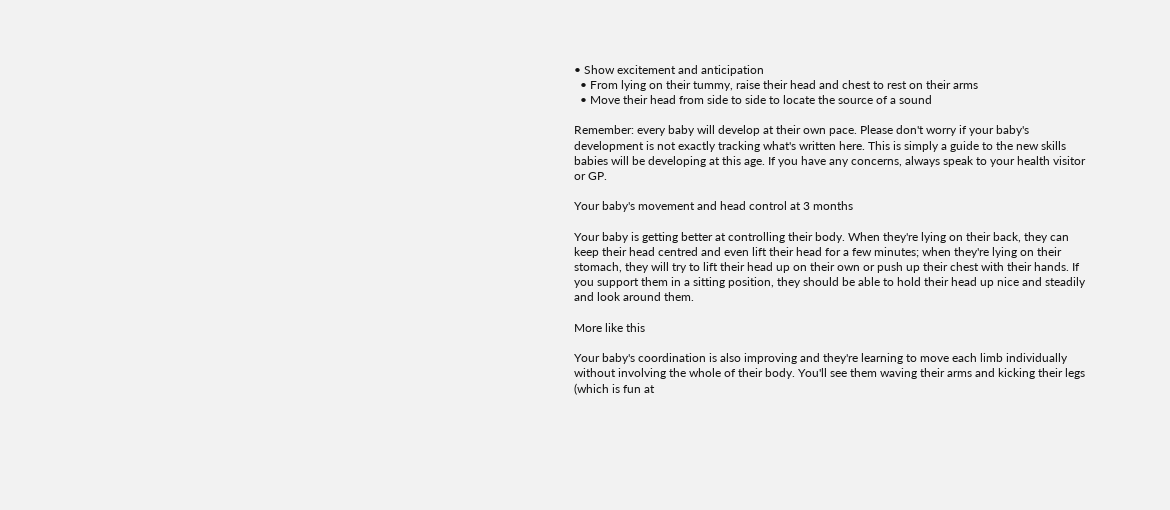• Show excitement and anticipation
  • From lying on their tummy, raise their head and chest to rest on their arms
  • Move their head from side to side to locate the source of a sound

Remember: every baby will develop at their own pace. Please don't worry if your baby's development is not exactly tracking what's written here. This is simply a guide to the new skills babies will be developing at this age. If you have any concerns, always speak to your health visitor or GP.

Your baby's movement and head control at 3 months

Your baby is getting better at controlling their body. When they're lying on their back, they can keep their head centred and even lift their head for a few minutes; when they're lying on their stomach, they will try to lift their head up on their own or push up their chest with their hands. If you support them in a sitting position, they should be able to hold their head up nice and steadily and look around them.

More like this

Your baby's coordination is also improving and they're learning to move each limb individually without involving the whole of their body. You'll see them waving their arms and kicking their legs (which is fun at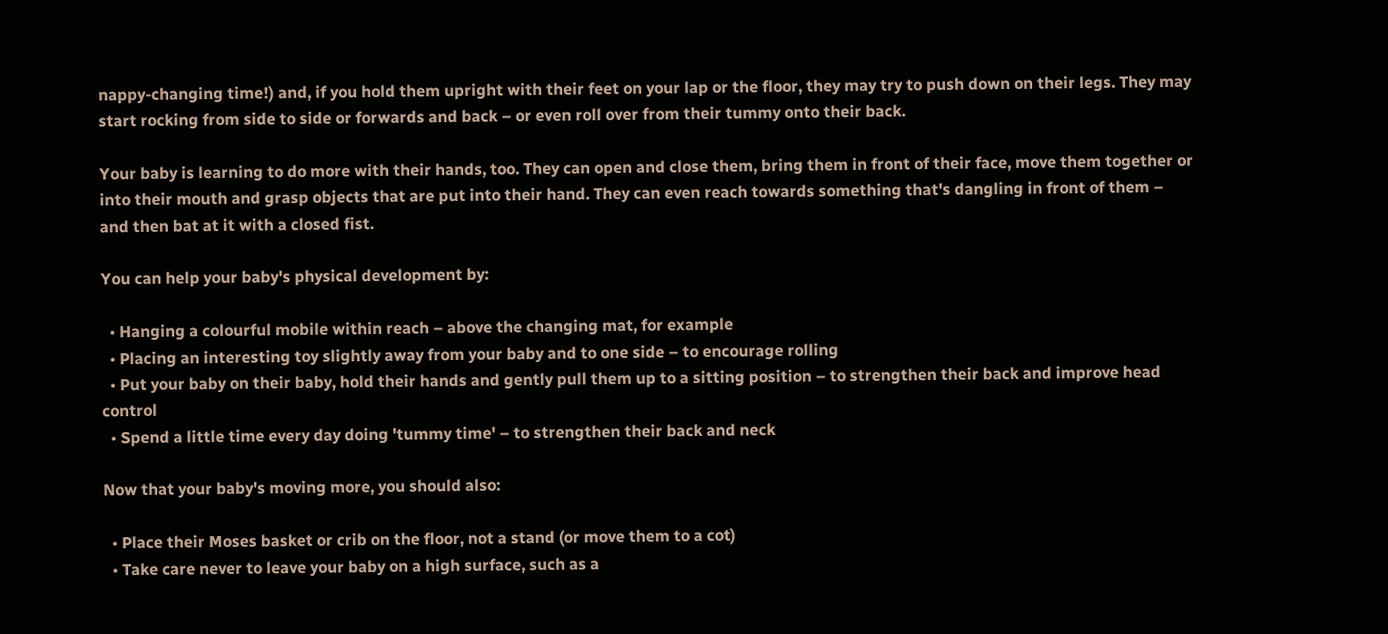nappy-changing time!) and, if you hold them upright with their feet on your lap or the floor, they may try to push down on their legs. They may start rocking from side to side or forwards and back – or even roll over from their tummy onto their back.

Your baby is learning to do more with their hands, too. They can open and close them, bring them in front of their face, move them together or into their mouth and grasp objects that are put into their hand. They can even reach towards something that's dangling in front of them – and then bat at it with a closed fist.

You can help your baby's physical development by:

  • Hanging a colourful mobile within reach – above the changing mat, for example
  • Placing an interesting toy slightly away from your baby and to one side – to encourage rolling
  • Put your baby on their baby, hold their hands and gently pull them up to a sitting position – to strengthen their back and improve head control
  • Spend a little time every day doing 'tummy time' – to strengthen their back and neck

Now that your baby's moving more, you should also:

  • Place their Moses basket or crib on the floor, not a stand (or move them to a cot)
  • Take care never to leave your baby on a high surface, such as a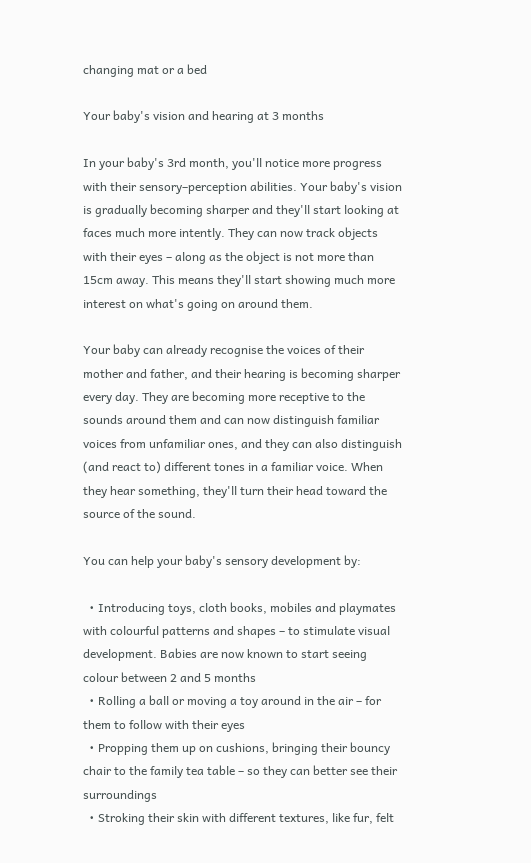changing mat or a bed

Your baby's vision and hearing at 3 months

In your baby's 3rd month, you'll notice more progress with their sensory–perception abilities. Your baby's vision is gradually becoming sharper and they'll start looking at faces much more intently. They can now track objects with their eyes – along as the object is not more than 15cm away. This means they'll start showing much more interest on what's going on around them.

Your baby can already recognise the voices of their mother and father, and their hearing is becoming sharper every day. They are becoming more receptive to the sounds around them and can now distinguish familiar voices from unfamiliar ones, and they can also distinguish (and react to) different tones in a familiar voice. When they hear something, they'll turn their head toward the source of the sound.

You can help your baby's sensory development by:

  • Introducing toys, cloth books, mobiles and playmates with colourful patterns and shapes – to stimulate visual development. Babies are now known to start seeing colour between 2 and 5 months
  • Rolling a ball or moving a toy around in the air – for them to follow with their eyes
  • Propping them up on cushions, bringing their bouncy chair to the family tea table – so they can better see their surroundings
  • Stroking their skin with different textures, like fur, felt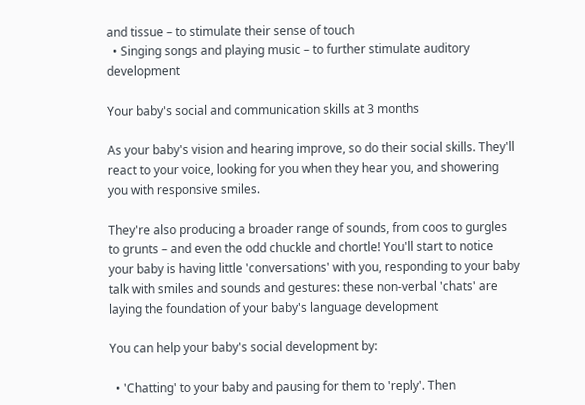and tissue – to stimulate their sense of touch
  • Singing songs and playing music – to further stimulate auditory development

Your baby's social and communication skills at 3 months

As your baby's vision and hearing improve, so do their social skills. They'll react to your voice, looking for you when they hear you, and showering you with responsive smiles.

They're also producing a broader range of sounds, from coos to gurgles to grunts – and even the odd chuckle and chortle! You'll start to notice your baby is having little 'conversations' with you, responding to your baby talk with smiles and sounds and gestures: these non-verbal 'chats' are laying the foundation of your baby's language development

You can help your baby's social development by:

  • 'Chatting' to your baby and pausing for them to 'reply'. Then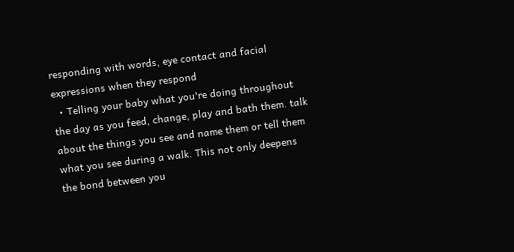responding with words, eye contact and facial expressions when they respond
  • Telling your baby what you're doing throughout the day as you feed, change, play and bath them. talk about the things you see and name them or tell them what you see during a walk. This not only deepens the bond between you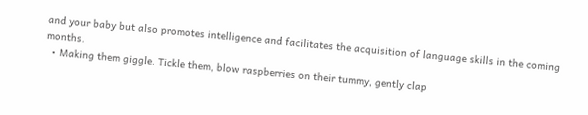and your baby but also promotes intelligence and facilitates the acquisition of language skills in the coming months.
  • Making them giggle. Tickle them, blow raspberries on their tummy, gently clap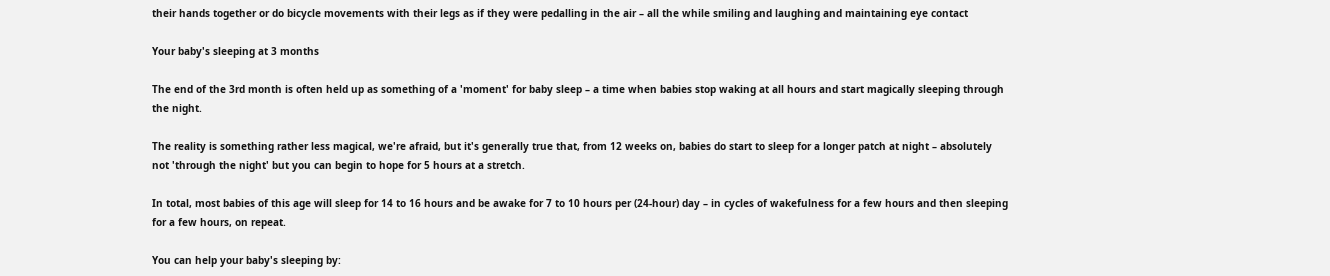their hands together or do bicycle movements with their legs as if they were pedalling in the air – all the while smiling and laughing and maintaining eye contact

Your baby's sleeping at 3 months

The end of the 3rd month is often held up as something of a 'moment' for baby sleep – a time when babies stop waking at all hours and start magically sleeping through the night.

The reality is something rather less magical, we're afraid, but it's generally true that, from 12 weeks on, babies do start to sleep for a longer patch at night – absolutely not 'through the night' but you can begin to hope for 5 hours at a stretch.

In total, most babies of this age will sleep for 14 to 16 hours and be awake for 7 to 10 hours per (24-hour) day – in cycles of wakefulness for a few hours and then sleeping for a few hours, on repeat.

You can help your baby's sleeping by: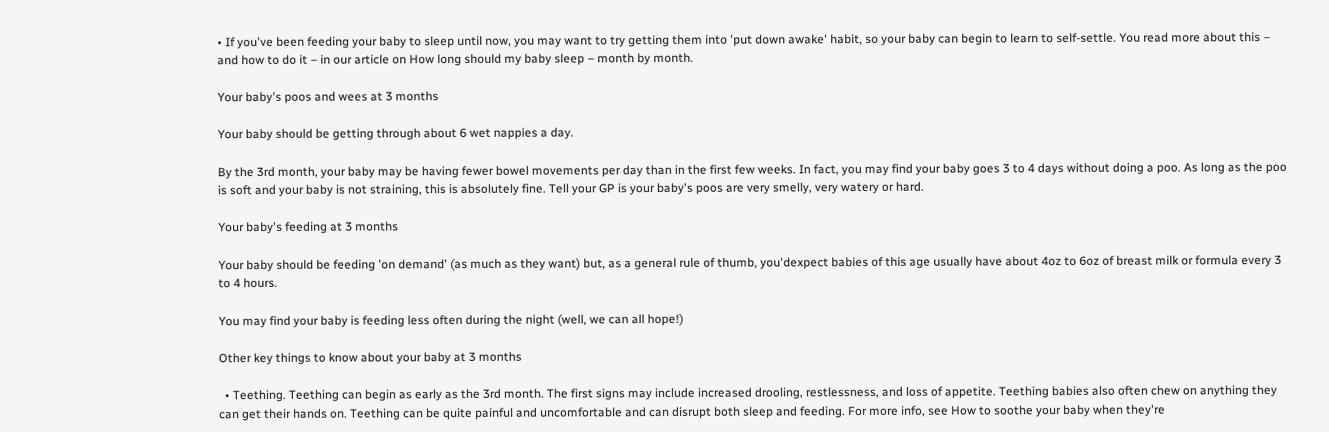• If you've been feeding your baby to sleep until now, you may want to try getting them into 'put down awake' habit, so your baby can begin to learn to self-settle. You read more about this – and how to do it – in our article on How long should my baby sleep – month by month.

Your baby's poos and wees at 3 months

Your baby should be getting through about 6 wet nappies a day.

By the 3rd month, your baby may be having fewer bowel movements per day than in the first few weeks. In fact, you may find your baby goes 3 to 4 days without doing a poo. As long as the poo is soft and your baby is not straining, this is absolutely fine. Tell your GP is your baby's poos are very smelly, very watery or hard.

Your baby's feeding at 3 months

Your baby should be feeding 'on demand' (as much as they want) but, as a general rule of thumb, you'dexpect babies of this age usually have about 4oz to 6oz of breast milk or formula every 3 to 4 hours.

You may find your baby is feeding less often during the night (well, we can all hope!)

Other key things to know about your baby at 3 months

  • Teething. Teething can begin as early as the 3rd month. The first signs may include increased drooling, restlessness, and loss of appetite. Teething babies also often chew on anything they can get their hands on. Teething can be quite painful and uncomfortable and can disrupt both sleep and feeding. For more info, see How to soothe your baby when they're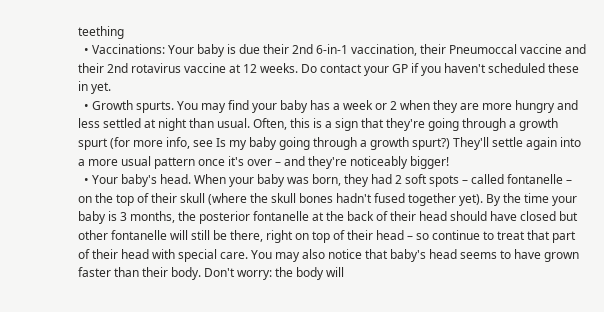teething
  • Vaccinations: Your baby is due their 2nd 6-in-1 vaccination, their Pneumoccal vaccine and their 2nd rotavirus vaccine at 12 weeks. Do contact your GP if you haven't scheduled these in yet.
  • Growth spurts. You may find your baby has a week or 2 when they are more hungry and less settled at night than usual. Often, this is a sign that they're going through a growth spurt (for more info, see Is my baby going through a growth spurt?) They'll settle again into a more usual pattern once it's over – and they're noticeably bigger!
  • Your baby's head. When your baby was born, they had 2 soft spots – called fontanelle – on the top of their skull (where the skull bones hadn't fused together yet). By the time your baby is 3 months, the posterior fontanelle at the back of their head should have closed but other fontanelle will still be there, right on top of their head – so continue to treat that part of their head with special care. You may also notice that baby's head seems to have grown faster than their body. Don't worry: the body will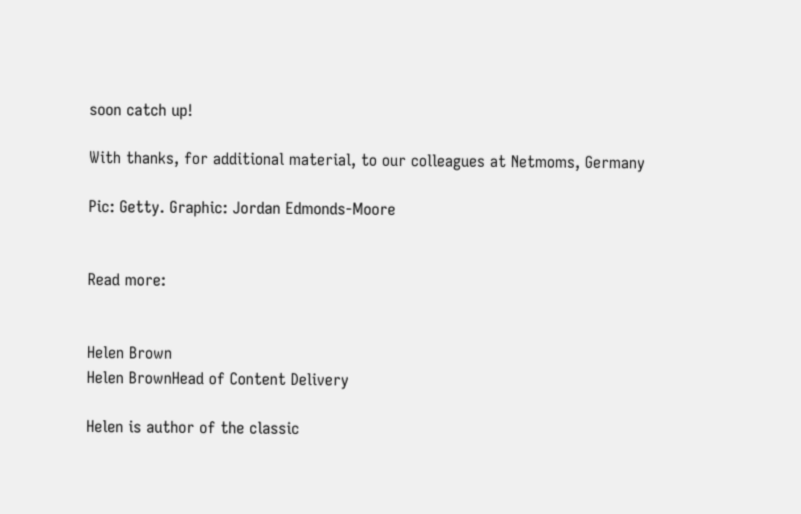soon catch up!

With thanks, for additional material, to our colleagues at Netmoms, Germany

Pic: Getty. Graphic: Jordan Edmonds-Moore


Read more:


Helen Brown
Helen BrownHead of Content Delivery

Helen is author of the classic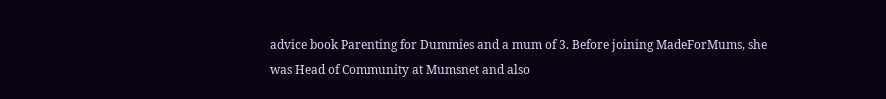advice book Parenting for Dummies and a mum of 3. Before joining MadeForMums, she was Head of Community at Mumsnet and also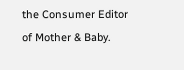the Consumer Editor of Mother & Baby.